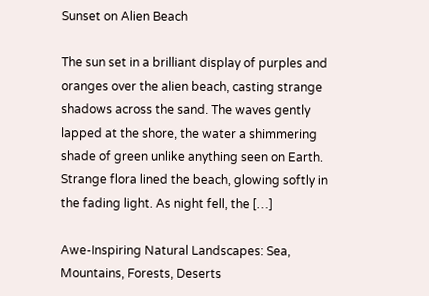Sunset on Alien Beach

The sun set in a brilliant display of purples and oranges over the alien beach, casting strange shadows across the sand. The waves gently lapped at the shore, the water a shimmering shade of green unlike anything seen on Earth. Strange flora lined the beach, glowing softly in the fading light. As night fell, the […]

Awe-Inspiring Natural Landscapes: Sea, Mountains, Forests, Deserts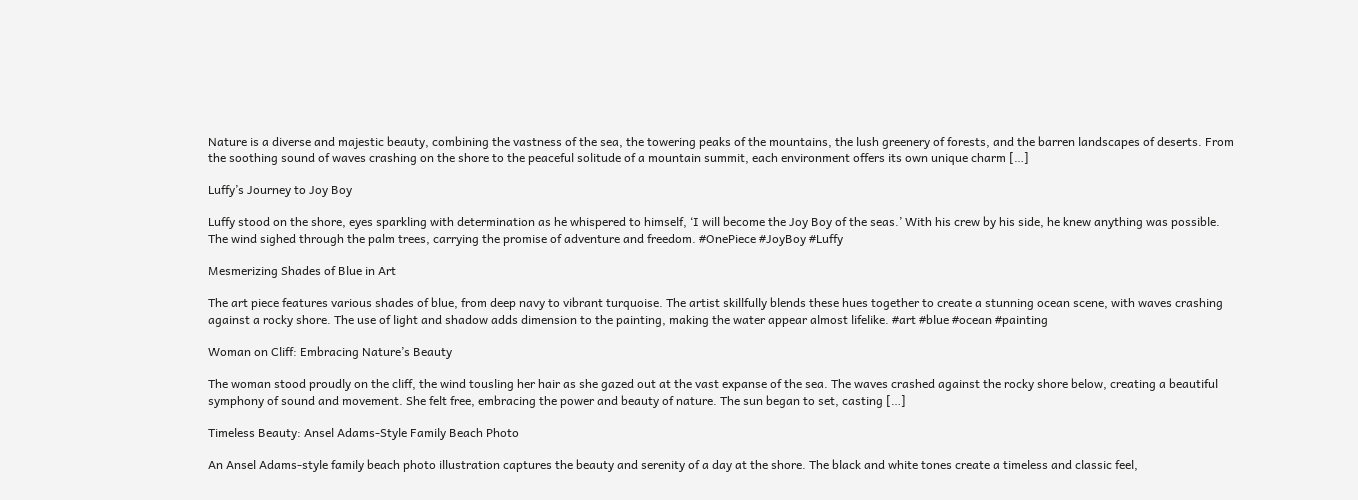Nature is a diverse and majestic beauty, combining the vastness of the sea, the towering peaks of the mountains, the lush greenery of forests, and the barren landscapes of deserts. From the soothing sound of waves crashing on the shore to the peaceful solitude of a mountain summit, each environment offers its own unique charm […]

Luffy’s Journey to Joy Boy

Luffy stood on the shore, eyes sparkling with determination as he whispered to himself, ‘I will become the Joy Boy of the seas.’ With his crew by his side, he knew anything was possible. The wind sighed through the palm trees, carrying the promise of adventure and freedom. #OnePiece #JoyBoy #Luffy

Mesmerizing Shades of Blue in Art

The art piece features various shades of blue, from deep navy to vibrant turquoise. The artist skillfully blends these hues together to create a stunning ocean scene, with waves crashing against a rocky shore. The use of light and shadow adds dimension to the painting, making the water appear almost lifelike. #art #blue #ocean #painting

Woman on Cliff: Embracing Nature’s Beauty

The woman stood proudly on the cliff, the wind tousling her hair as she gazed out at the vast expanse of the sea. The waves crashed against the rocky shore below, creating a beautiful symphony of sound and movement. She felt free, embracing the power and beauty of nature. The sun began to set, casting […]

Timeless Beauty: Ansel Adams-Style Family Beach Photo

An Ansel Adams-style family beach photo illustration captures the beauty and serenity of a day at the shore. The black and white tones create a timeless and classic feel,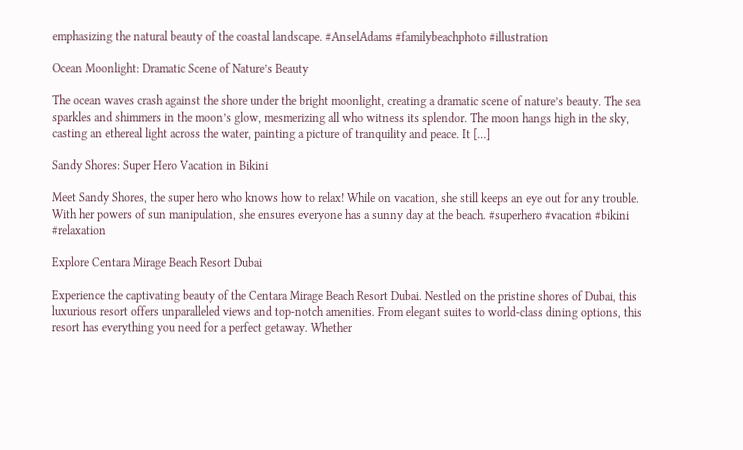emphasizing the natural beauty of the coastal landscape. #AnselAdams #familybeachphoto #illustration

Ocean Moonlight: Dramatic Scene of Nature’s Beauty

The ocean waves crash against the shore under the bright moonlight, creating a dramatic scene of nature’s beauty. The sea sparkles and shimmers in the moon’s glow, mesmerizing all who witness its splendor. The moon hangs high in the sky, casting an ethereal light across the water, painting a picture of tranquility and peace. It […]

Sandy Shores: Super Hero Vacation in Bikini

Meet Sandy Shores, the super hero who knows how to relax! While on vacation, she still keeps an eye out for any trouble. With her powers of sun manipulation, she ensures everyone has a sunny day at the beach. #superhero #vacation #bikini #relaxation

Explore Centara Mirage Beach Resort Dubai

Experience the captivating beauty of the Centara Mirage Beach Resort Dubai. Nestled on the pristine shores of Dubai, this luxurious resort offers unparalleled views and top-notch amenities. From elegant suites to world-class dining options, this resort has everything you need for a perfect getaway. Whether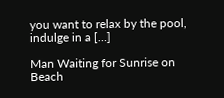you want to relax by the pool, indulge in a […]

Man Waiting for Sunrise on Beach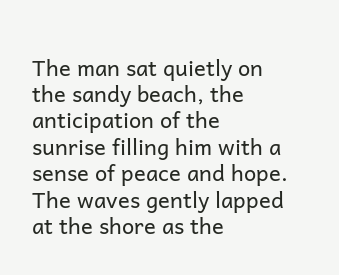The man sat quietly on the sandy beach, the anticipation of the sunrise filling him with a sense of peace and hope. The waves gently lapped at the shore as the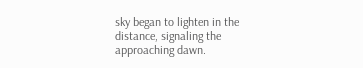sky began to lighten in the distance, signaling the approaching dawn.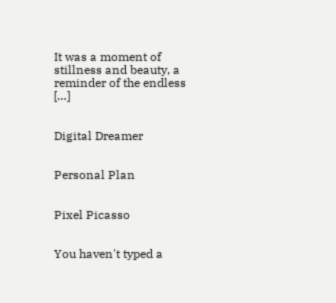It was a moment of stillness and beauty, a reminder of the endless […]


Digital Dreamer


Personal Plan


Pixel Picasso


You haven't typed a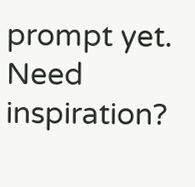prompt yet. Need inspiration?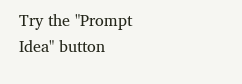Try the "Prompt Idea" button